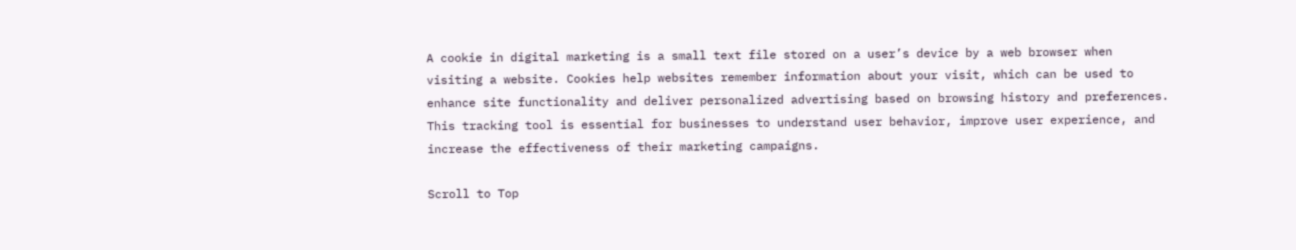A cookie in digital marketing is a small text file stored on a user’s device by a web browser when visiting a website. Cookies help websites remember information about your visit, which can be used to enhance site functionality and deliver personalized advertising based on browsing history and preferences. This tracking tool is essential for businesses to understand user behavior, improve user experience, and increase the effectiveness of their marketing campaigns.

Scroll to Top